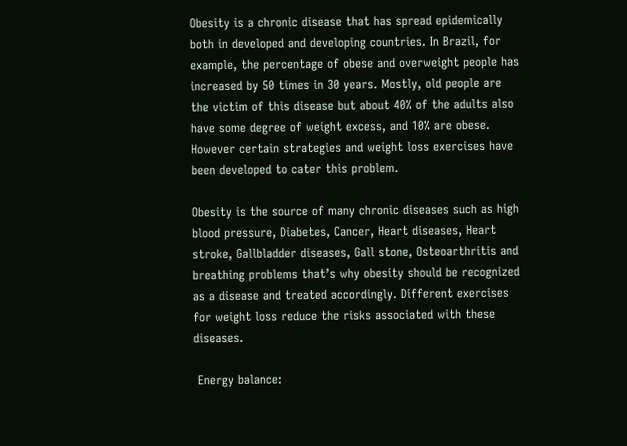Obesity is a chronic disease that has spread epidemically both in developed and developing countries. In Brazil, for example, the percentage of obese and overweight people has increased by 50 times in 30 years. Mostly, old people are the victim of this disease but about 40% of the adults also have some degree of weight excess, and 10% are obese. However certain strategies and weight loss exercises have been developed to cater this problem.

Obesity is the source of many chronic diseases such as high blood pressure, Diabetes, Cancer, Heart diseases, Heart stroke, Gallbladder diseases, Gall stone, Osteoarthritis and breathing problems that’s why obesity should be recognized as a disease and treated accordingly. Different exercises for weight loss reduce the risks associated with these diseases.

 Energy balance: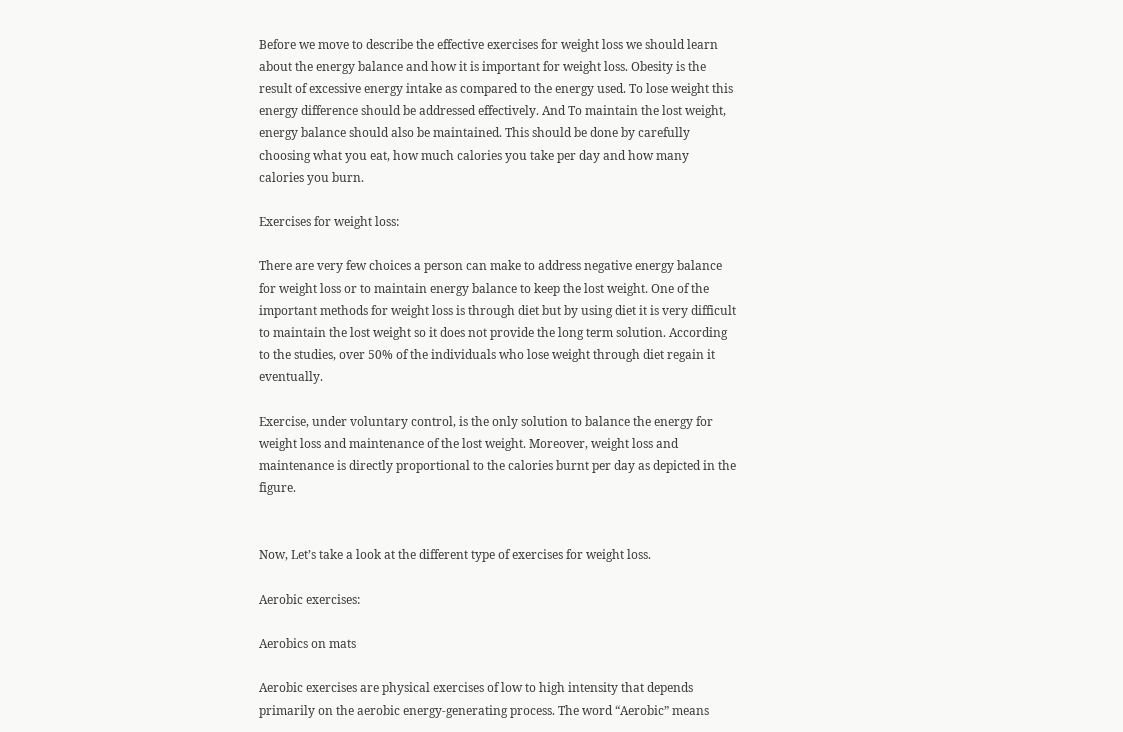Before we move to describe the effective exercises for weight loss we should learn about the energy balance and how it is important for weight loss. Obesity is the result of excessive energy intake as compared to the energy used. To lose weight this energy difference should be addressed effectively. And To maintain the lost weight, energy balance should also be maintained. This should be done by carefully choosing what you eat, how much calories you take per day and how many calories you burn.

Exercises for weight loss:

There are very few choices a person can make to address negative energy balance for weight loss or to maintain energy balance to keep the lost weight. One of the important methods for weight loss is through diet but by using diet it is very difficult to maintain the lost weight so it does not provide the long term solution. According to the studies, over 50% of the individuals who lose weight through diet regain it eventually.

Exercise, under voluntary control, is the only solution to balance the energy for weight loss and maintenance of the lost weight. Moreover, weight loss and maintenance is directly proportional to the calories burnt per day as depicted in the figure.


Now, Let’s take a look at the different type of exercises for weight loss.

Aerobic exercises:

Aerobics on mats

Aerobic exercises are physical exercises of low to high intensity that depends primarily on the aerobic energy-generating process. The word “Aerobic” means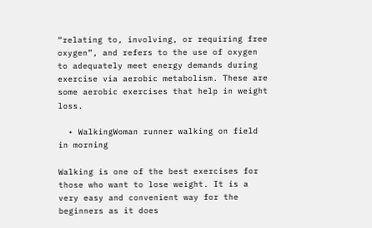“relating to, involving, or requiring free oxygen”, and refers to the use of oxygen to adequately meet energy demands during exercise via aerobic metabolism. These are some aerobic exercises that help in weight loss.

  • WalkingWoman runner walking on field in morning

Walking is one of the best exercises for those who want to lose weight. It is a very easy and convenient way for the beginners as it does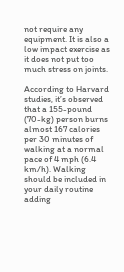not require any equipment. It is also a low impact exercise as it does not put too much stress on joints.

According to Harvard studies, it’s observed that a 155-pound (70-kg) person burns almost 167 calories per 30 minutes of walking at a normal pace of 4 mph (6.4 km/h). Walking should be included in your daily routine adding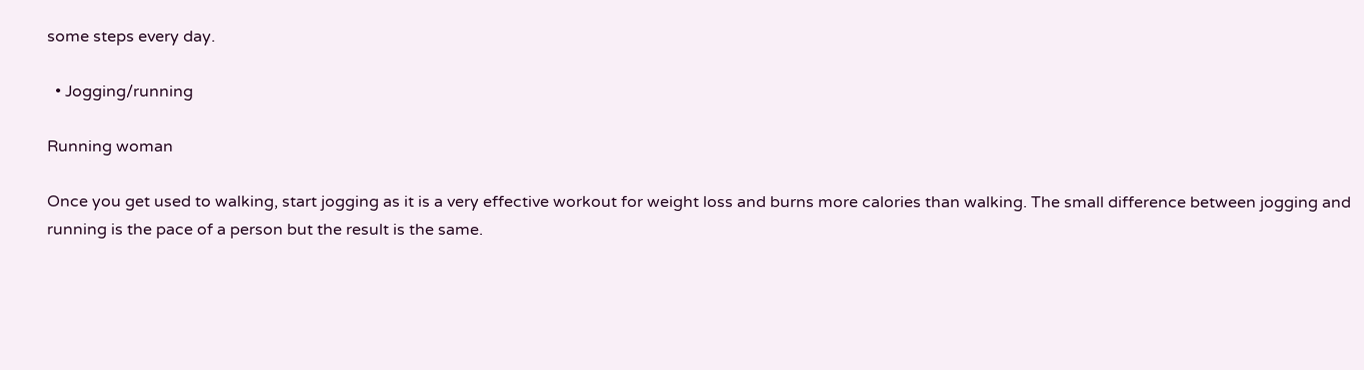some steps every day.

  • Jogging/running

Running woman

Once you get used to walking, start jogging as it is a very effective workout for weight loss and burns more calories than walking. The small difference between jogging and running is the pace of a person but the result is the same.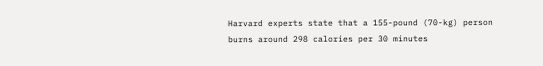Harvard experts state that a 155-pound (70-kg) person burns around 298 calories per 30 minutes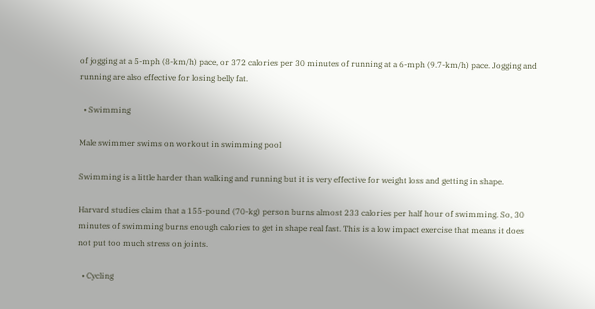of jogging at a 5-mph (8-km/h) pace, or 372 calories per 30 minutes of running at a 6-mph (9.7-km/h) pace. Jogging and running are also effective for losing belly fat.

  • Swimming

Male swimmer swims on workout in swimming pool

Swimming is a little harder than walking and running but it is very effective for weight loss and getting in shape.

Harvard studies claim that a 155-pound (70-kg) person burns almost 233 calories per half hour of swimming. So, 30 minutes of swimming burns enough calories to get in shape real fast. This is a low impact exercise that means it does not put too much stress on joints.

  • Cycling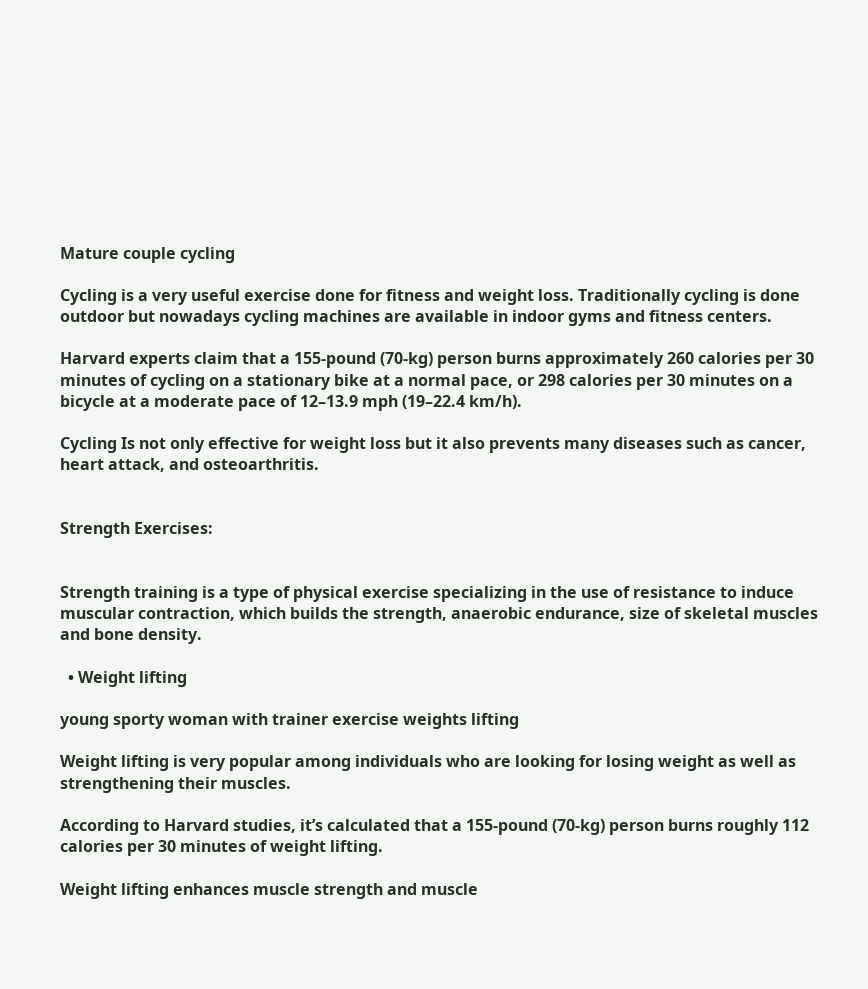Mature couple cycling

Cycling is a very useful exercise done for fitness and weight loss. Traditionally cycling is done outdoor but nowadays cycling machines are available in indoor gyms and fitness centers.

Harvard experts claim that a 155-pound (70-kg) person burns approximately 260 calories per 30 minutes of cycling on a stationary bike at a normal pace, or 298 calories per 30 minutes on a bicycle at a moderate pace of 12–13.9 mph (19–22.4 km/h).

Cycling Is not only effective for weight loss but it also prevents many diseases such as cancer, heart attack, and osteoarthritis.


Strength Exercises:


Strength training is a type of physical exercise specializing in the use of resistance to induce muscular contraction, which builds the strength, anaerobic endurance, size of skeletal muscles and bone density.

  • Weight lifting

young sporty woman with trainer exercise weights lifting

Weight lifting is very popular among individuals who are looking for losing weight as well as strengthening their muscles.

According to Harvard studies, it’s calculated that a 155-pound (70-kg) person burns roughly 112 calories per 30 minutes of weight lifting.

Weight lifting enhances muscle strength and muscle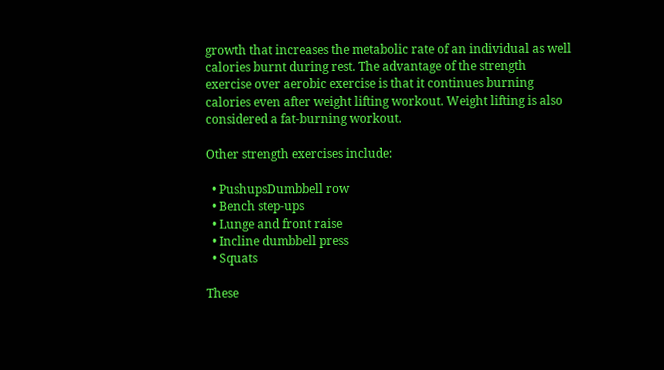growth that increases the metabolic rate of an individual as well calories burnt during rest. The advantage of the strength exercise over aerobic exercise is that it continues burning calories even after weight lifting workout. Weight lifting is also considered a fat-burning workout.

Other strength exercises include:

  • PushupsDumbbell row
  • Bench step-ups
  • Lunge and front raise
  • Incline dumbbell press
  • Squats

These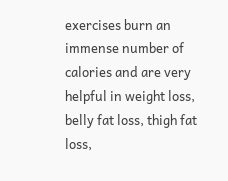exercises burn an immense number of calories and are very helpful in weight loss, belly fat loss, thigh fat loss,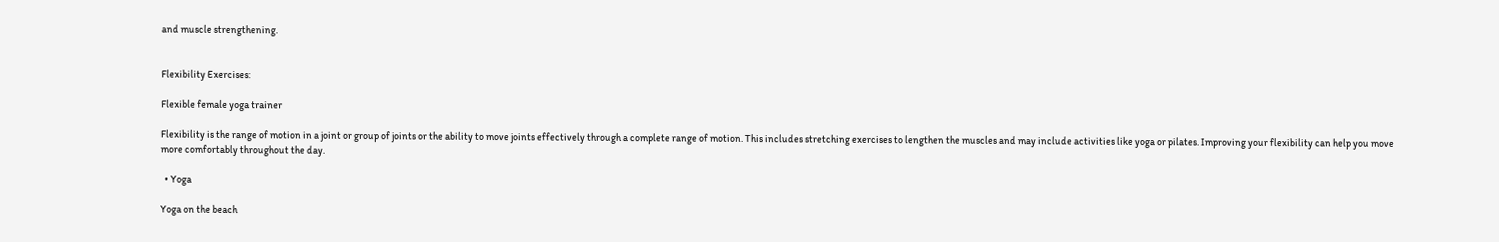and muscle strengthening.


Flexibility Exercises:

Flexible female yoga trainer

Flexibility is the range of motion in a joint or group of joints or the ability to move joints effectively through a complete range of motion. This includes stretching exercises to lengthen the muscles and may include activities like yoga or pilates. Improving your flexibility can help you move more comfortably throughout the day.

  • Yoga

Yoga on the beach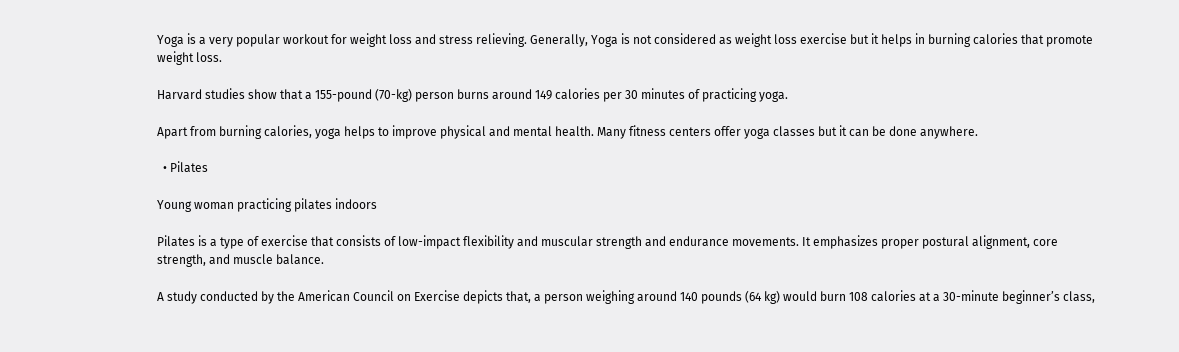Yoga is a very popular workout for weight loss and stress relieving. Generally, Yoga is not considered as weight loss exercise but it helps in burning calories that promote weight loss.

Harvard studies show that a 155-pound (70-kg) person burns around 149 calories per 30 minutes of practicing yoga.

Apart from burning calories, yoga helps to improve physical and mental health. Many fitness centers offer yoga classes but it can be done anywhere.

  • Pilates

Young woman practicing pilates indoors

Pilates is a type of exercise that consists of low-impact flexibility and muscular strength and endurance movements. It emphasizes proper postural alignment, core strength, and muscle balance.

A study conducted by the American Council on Exercise depicts that, a person weighing around 140 pounds (64 kg) would burn 108 calories at a 30-minute beginner’s class,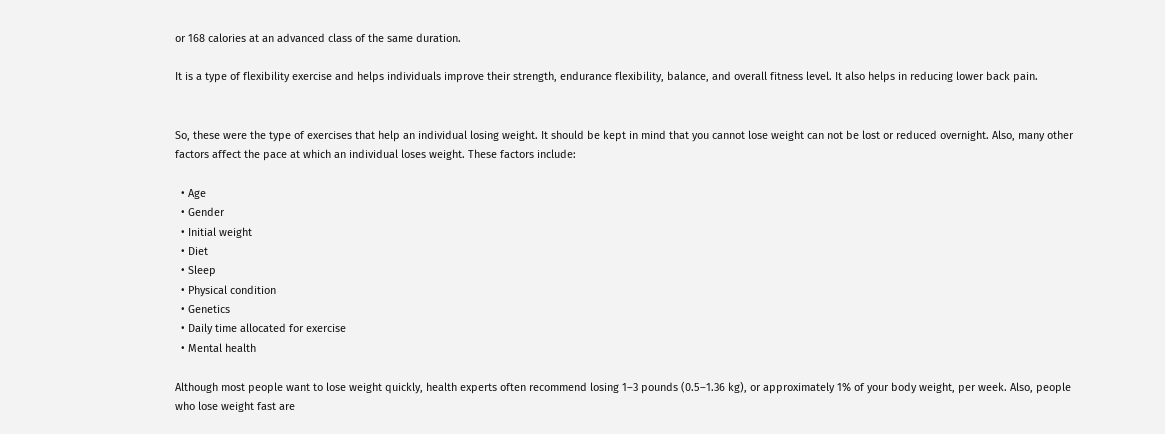or 168 calories at an advanced class of the same duration.

It is a type of flexibility exercise and helps individuals improve their strength, endurance flexibility, balance, and overall fitness level. It also helps in reducing lower back pain.


So, these were the type of exercises that help an individual losing weight. It should be kept in mind that you cannot lose weight can not be lost or reduced overnight. Also, many other factors affect the pace at which an individual loses weight. These factors include:

  • Age
  • Gender
  • Initial weight
  • Diet
  • Sleep
  • Physical condition
  • Genetics
  • Daily time allocated for exercise
  • Mental health

Although most people want to lose weight quickly, health experts often recommend losing 1–3 pounds (0.5–1.36 kg), or approximately 1% of your body weight, per week. Also, people who lose weight fast are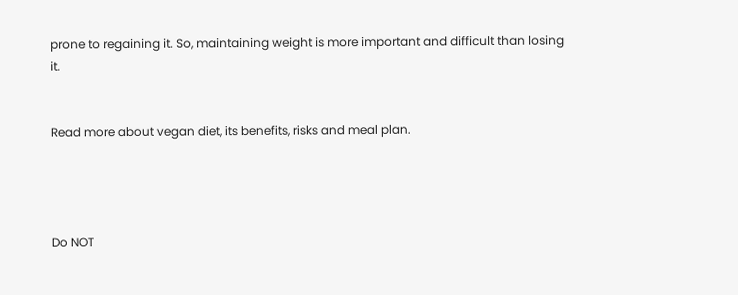prone to regaining it. So, maintaining weight is more important and difficult than losing it.


Read more about vegan diet, its benefits, risks and meal plan.




Do NOT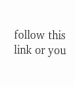follow this link or you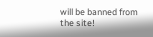will be banned from the site!